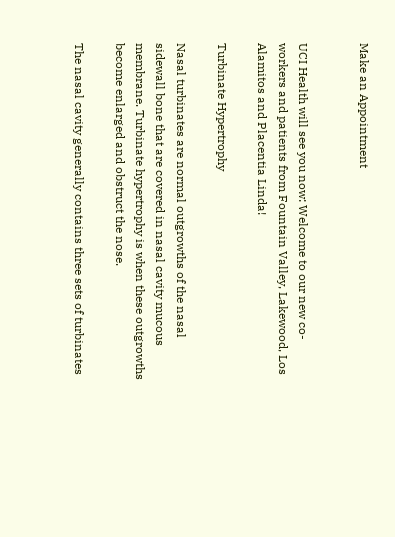Make an Appointment


UCI Health will see you now: Welcome to our new co-workers and patients from Fountain Valley, Lakewood, Los Alamitos and Placentia Linda!

Turbinate Hypertrophy

Nasal turbinates are normal outgrowths of the nasal sidewall bone that are covered in nasal cavity mucous membrane. Turbinate hypertrophy is when these outgrowths become enlarged and obstruct the nose.

The nasal cavity generally contains three sets of turbinates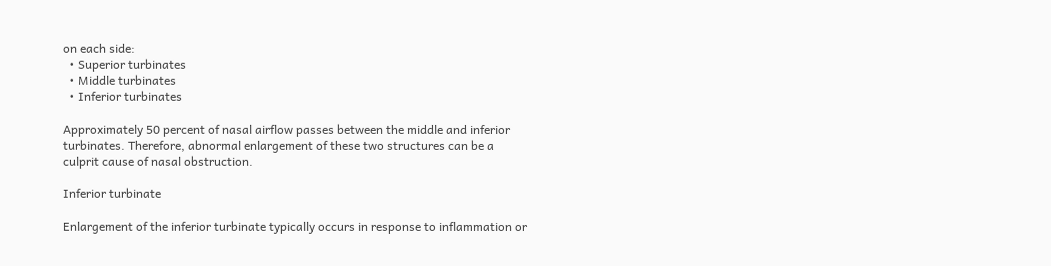on each side:
  • Superior turbinates
  • Middle turbinates
  • Inferior turbinates

Approximately 50 percent of nasal airflow passes between the middle and inferior turbinates. Therefore, abnormal enlargement of these two structures can be a culprit cause of nasal obstruction.

Inferior turbinate

Enlargement of the inferior turbinate typically occurs in response to inflammation or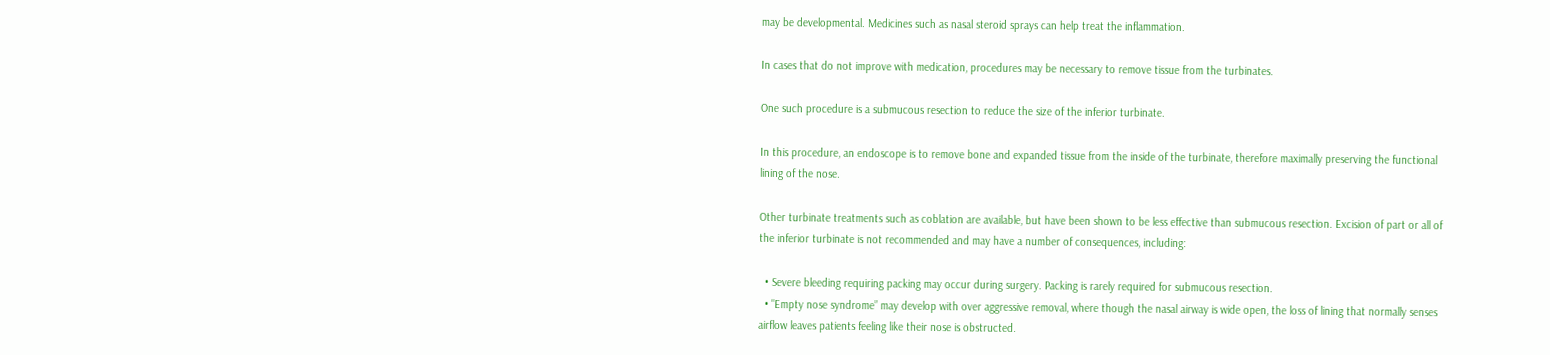may be developmental. Medicines such as nasal steroid sprays can help treat the inflammation.

In cases that do not improve with medication, procedures may be necessary to remove tissue from the turbinates.

One such procedure is a submucous resection to reduce the size of the inferior turbinate.

In this procedure, an endoscope is to remove bone and expanded tissue from the inside of the turbinate, therefore maximally preserving the functional lining of the nose.

Other turbinate treatments such as coblation are available, but have been shown to be less effective than submucous resection. Excision of part or all of the inferior turbinate is not recommended and may have a number of consequences, including:

  • Severe bleeding requiring packing may occur during surgery. Packing is rarely required for submucous resection.
  • "Empty nose syndrome” may develop with over aggressive removal, where though the nasal airway is wide open, the loss of lining that normally senses airflow leaves patients feeling like their nose is obstructed.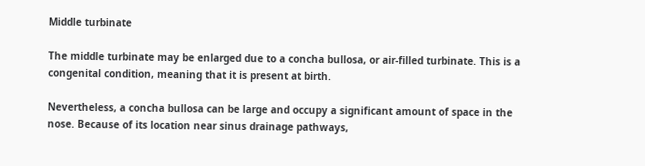Middle turbinate

The middle turbinate may be enlarged due to a concha bullosa, or air-filled turbinate. This is a congenital condition, meaning that it is present at birth.

Nevertheless, a concha bullosa can be large and occupy a significant amount of space in the nose. Because of its location near sinus drainage pathways,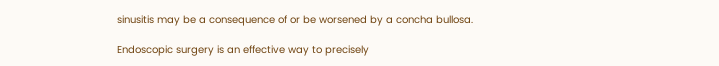sinusitis may be a consequence of or be worsened by a concha bullosa.

Endoscopic surgery is an effective way to precisely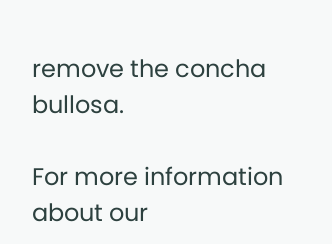remove the concha bullosa.

For more information about our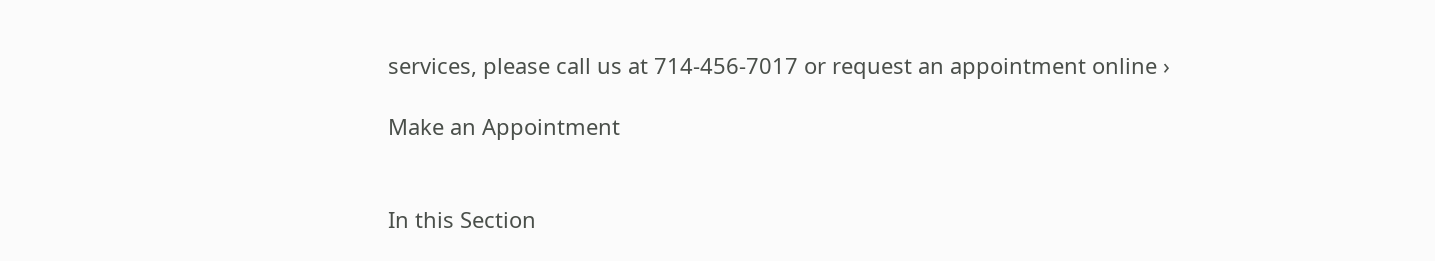services, please call us at 714-456-7017 or request an appointment online ›

Make an Appointment


In this Section